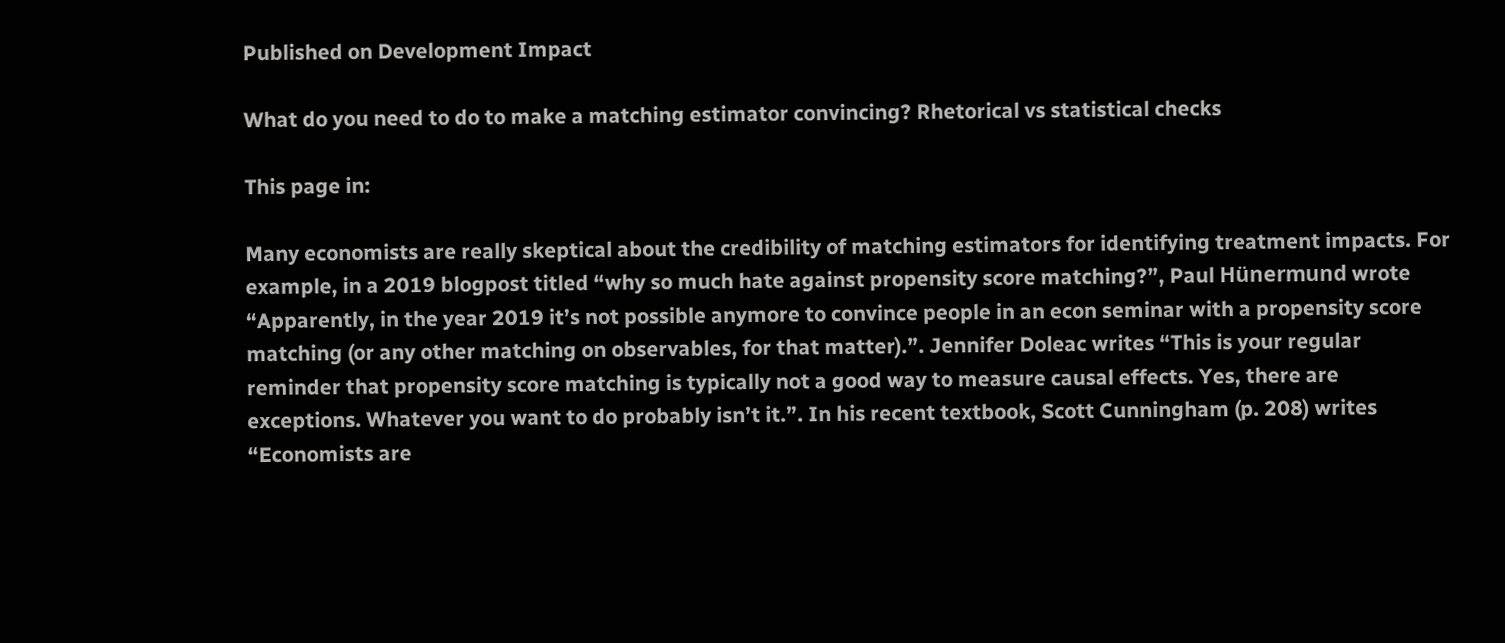Published on Development Impact

What do you need to do to make a matching estimator convincing? Rhetorical vs statistical checks

This page in:

Many economists are really skeptical about the credibility of matching estimators for identifying treatment impacts. For example, in a 2019 blogpost titled “why so much hate against propensity score matching?”, Paul Hünermund wrote “Apparently, in the year 2019 it’s not possible anymore to convince people in an econ seminar with a propensity score matching (or any other matching on observables, for that matter).”. Jennifer Doleac writes “This is your regular reminder that propensity score matching is typically not a good way to measure causal effects. Yes, there are exceptions. Whatever you want to do probably isn’t it.”. In his recent textbook, Scott Cunningham (p. 208) writes “Economists are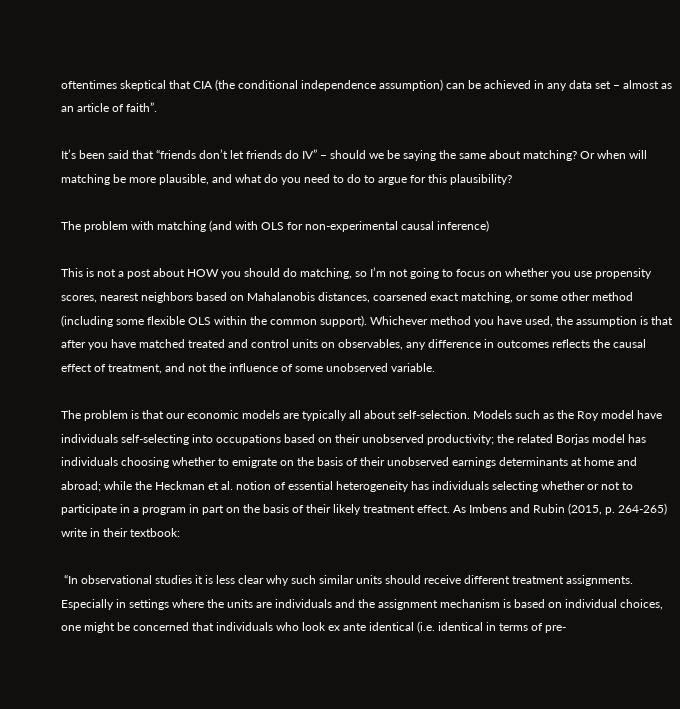oftentimes skeptical that CIA (the conditional independence assumption) can be achieved in any data set – almost as an article of faith”.

It’s been said that “friends don’t let friends do IV” – should we be saying the same about matching? Or when will matching be more plausible, and what do you need to do to argue for this plausibility?

The problem with matching (and with OLS for non-experimental causal inference)

This is not a post about HOW you should do matching, so I’m not going to focus on whether you use propensity scores, nearest neighbors based on Mahalanobis distances, coarsened exact matching, or some other method (including some flexible OLS within the common support). Whichever method you have used, the assumption is that after you have matched treated and control units on observables, any difference in outcomes reflects the causal effect of treatment, and not the influence of some unobserved variable.

The problem is that our economic models are typically all about self-selection. Models such as the Roy model have individuals self-selecting into occupations based on their unobserved productivity; the related Borjas model has individuals choosing whether to emigrate on the basis of their unobserved earnings determinants at home and abroad; while the Heckman et al. notion of essential heterogeneity has individuals selecting whether or not to participate in a program in part on the basis of their likely treatment effect. As Imbens and Rubin (2015, p. 264-265) write in their textbook:

 “In observational studies it is less clear why such similar units should receive different treatment assignments. Especially in settings where the units are individuals and the assignment mechanism is based on individual choices, one might be concerned that individuals who look ex ante identical (i.e. identical in terms of pre-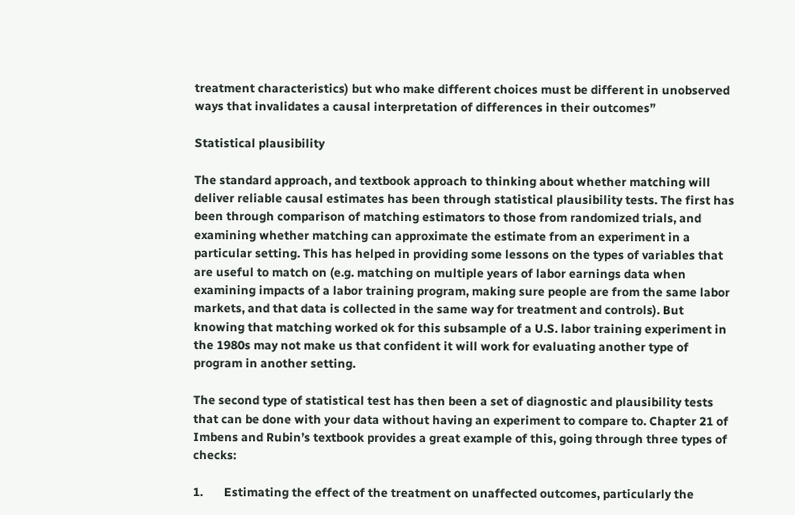treatment characteristics) but who make different choices must be different in unobserved ways that invalidates a causal interpretation of differences in their outcomes”

Statistical plausibility

The standard approach, and textbook approach to thinking about whether matching will deliver reliable causal estimates has been through statistical plausibility tests. The first has been through comparison of matching estimators to those from randomized trials, and examining whether matching can approximate the estimate from an experiment in a particular setting. This has helped in providing some lessons on the types of variables that are useful to match on (e.g. matching on multiple years of labor earnings data when examining impacts of a labor training program, making sure people are from the same labor markets, and that data is collected in the same way for treatment and controls). But knowing that matching worked ok for this subsample of a U.S. labor training experiment in the 1980s may not make us that confident it will work for evaluating another type of program in another setting.

The second type of statistical test has then been a set of diagnostic and plausibility tests that can be done with your data without having an experiment to compare to. Chapter 21 of Imbens and Rubin’s textbook provides a great example of this, going through three types of checks:

1.       Estimating the effect of the treatment on unaffected outcomes, particularly the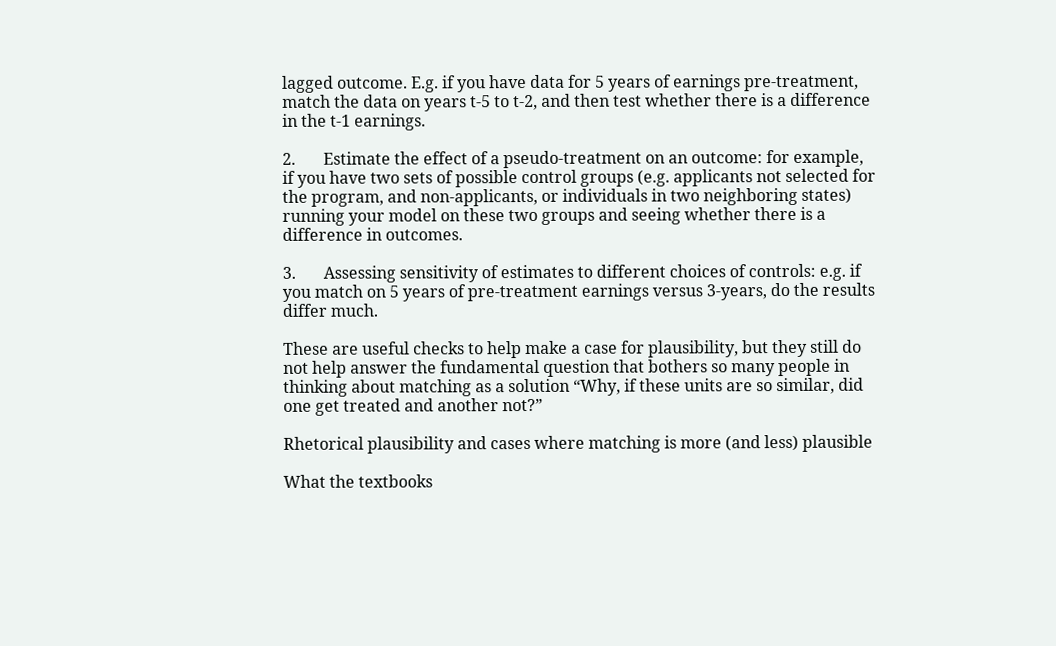lagged outcome. E.g. if you have data for 5 years of earnings pre-treatment, match the data on years t-5 to t-2, and then test whether there is a difference in the t-1 earnings.

2.       Estimate the effect of a pseudo-treatment on an outcome: for example, if you have two sets of possible control groups (e.g. applicants not selected for the program, and non-applicants, or individuals in two neighboring states) running your model on these two groups and seeing whether there is a difference in outcomes.

3.       Assessing sensitivity of estimates to different choices of controls: e.g. if you match on 5 years of pre-treatment earnings versus 3-years, do the results differ much.

These are useful checks to help make a case for plausibility, but they still do not help answer the fundamental question that bothers so many people in thinking about matching as a solution “Why, if these units are so similar, did one get treated and another not?”

Rhetorical plausibility and cases where matching is more (and less) plausible

What the textbooks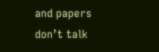and papers don’t talk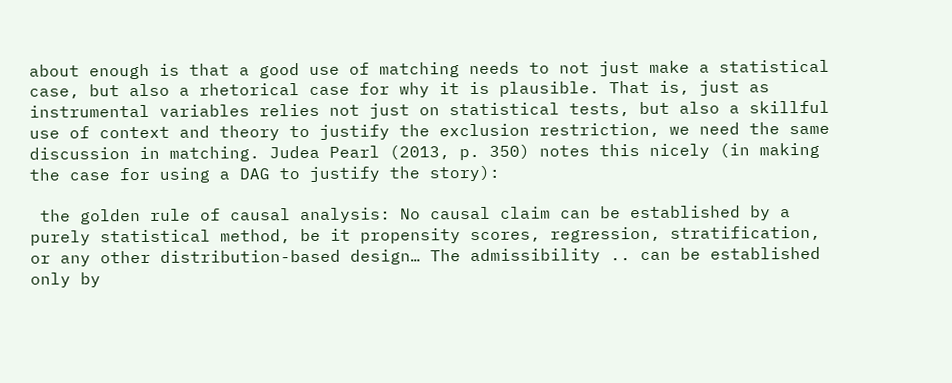about enough is that a good use of matching needs to not just make a statistical case, but also a rhetorical case for why it is plausible. That is, just as instrumental variables relies not just on statistical tests, but also a skillful use of context and theory to justify the exclusion restriction, we need the same discussion in matching. Judea Pearl (2013, p. 350) notes this nicely (in making the case for using a DAG to justify the story):

 the golden rule of causal analysis: No causal claim can be established by a purely statistical method, be it propensity scores, regression, stratification, or any other distribution-based design… The admissibility .. can be established only by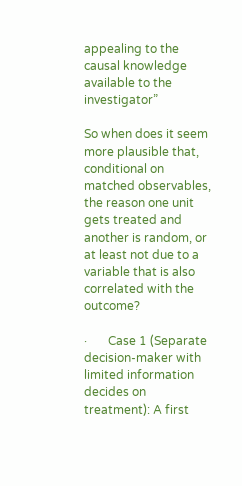appealing to the causal knowledge available to the investigator”

So when does it seem more plausible that, conditional on matched observables, the reason one unit gets treated and another is random, or at least not due to a variable that is also correlated with the outcome?

·       Case 1 (Separate decision-maker with limited information decides on treatment): A first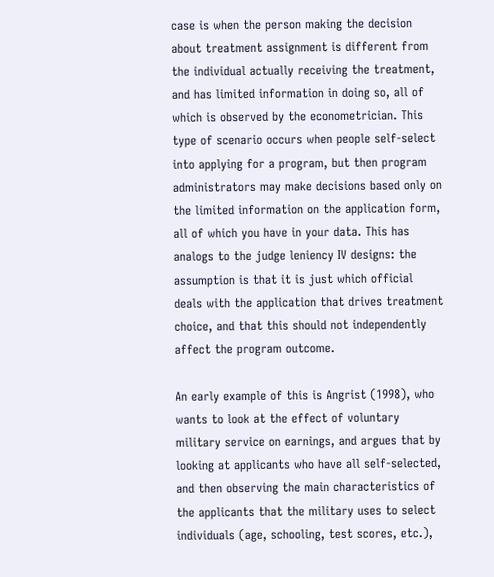case is when the person making the decision about treatment assignment is different from the individual actually receiving the treatment, and has limited information in doing so, all of which is observed by the econometrician. This type of scenario occurs when people self-select into applying for a program, but then program administrators may make decisions based only on the limited information on the application form, all of which you have in your data. This has analogs to the judge leniency IV designs: the assumption is that it is just which official deals with the application that drives treatment choice, and that this should not independently affect the program outcome.

An early example of this is Angrist (1998), who wants to look at the effect of voluntary military service on earnings, and argues that by looking at applicants who have all self-selected, and then observing the main characteristics of the applicants that the military uses to select individuals (age, schooling, test scores, etc.),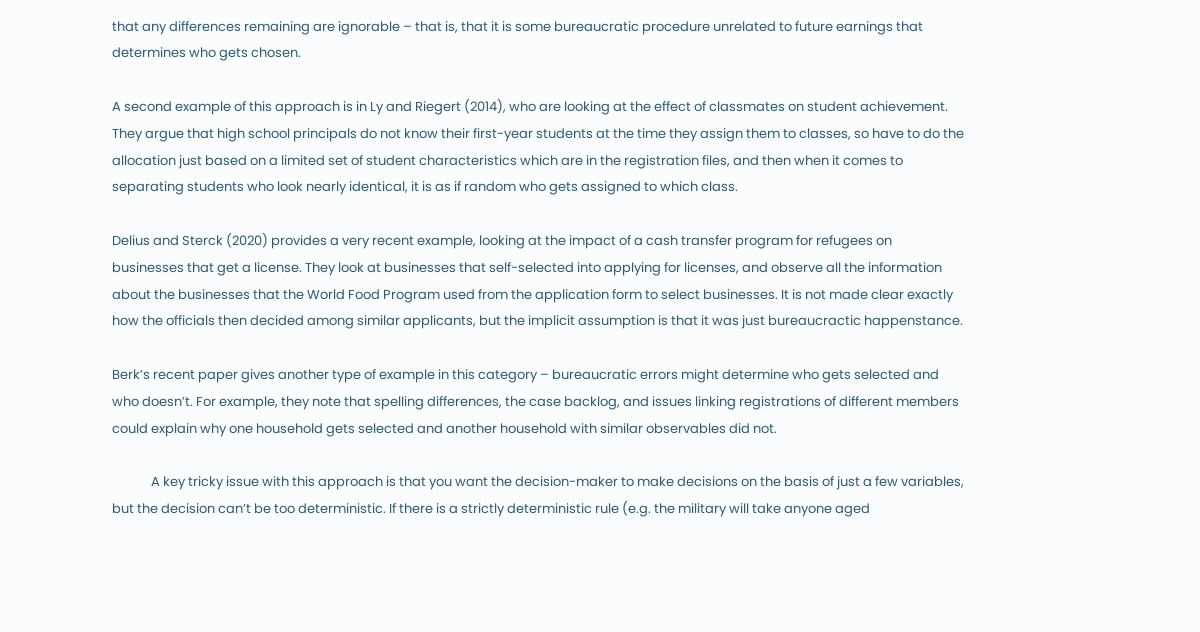that any differences remaining are ignorable – that is, that it is some bureaucratic procedure unrelated to future earnings that determines who gets chosen.

A second example of this approach is in Ly and Riegert (2014), who are looking at the effect of classmates on student achievement. They argue that high school principals do not know their first-year students at the time they assign them to classes, so have to do the allocation just based on a limited set of student characteristics which are in the registration files, and then when it comes to separating students who look nearly identical, it is as if random who gets assigned to which class.

Delius and Sterck (2020) provides a very recent example, looking at the impact of a cash transfer program for refugees on businesses that get a license. They look at businesses that self-selected into applying for licenses, and observe all the information about the businesses that the World Food Program used from the application form to select businesses. It is not made clear exactly how the officials then decided among similar applicants, but the implicit assumption is that it was just bureaucractic happenstance.

Berk’s recent paper gives another type of example in this category – bureaucratic errors might determine who gets selected and who doesn’t. For example, they note that spelling differences, the case backlog, and issues linking registrations of different members could explain why one household gets selected and another household with similar observables did not.

             A key tricky issue with this approach is that you want the decision-maker to make decisions on the basis of just a few variables, but the decision can’t be too deterministic. If there is a strictly deterministic rule (e.g. the military will take anyone aged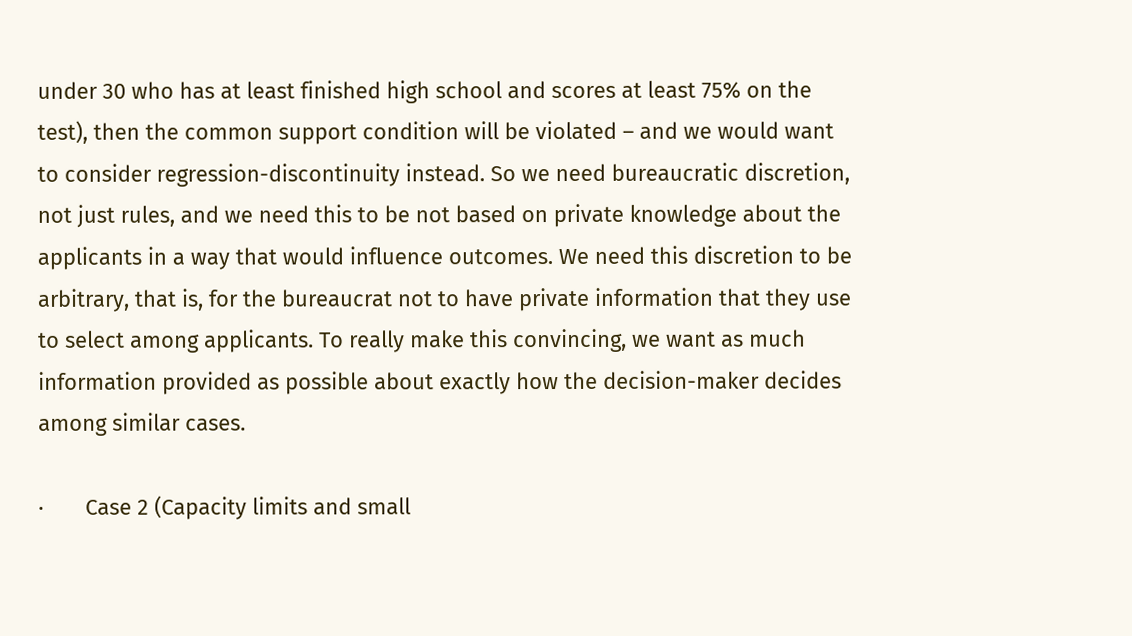under 30 who has at least finished high school and scores at least 75% on the test), then the common support condition will be violated – and we would want to consider regression-discontinuity instead. So we need bureaucratic discretion, not just rules, and we need this to be not based on private knowledge about the applicants in a way that would influence outcomes. We need this discretion to be arbitrary, that is, for the bureaucrat not to have private information that they use to select among applicants. To really make this convincing, we want as much information provided as possible about exactly how the decision-maker decides among similar cases.

·       Case 2 (Capacity limits and small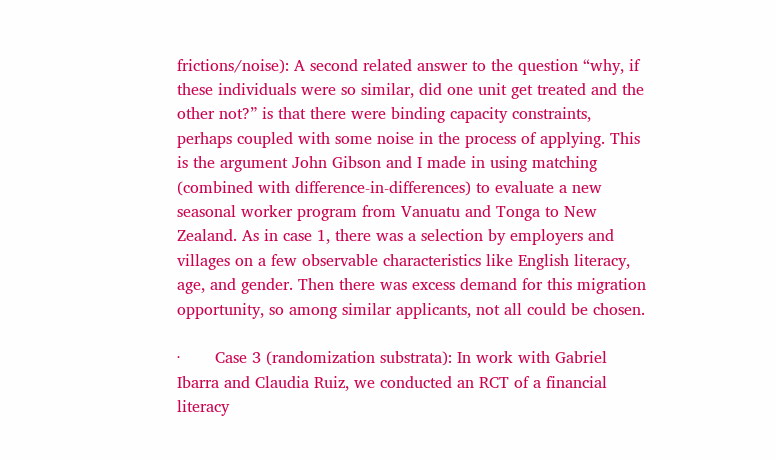frictions/noise): A second related answer to the question “why, if these individuals were so similar, did one unit get treated and the other not?” is that there were binding capacity constraints, perhaps coupled with some noise in the process of applying. This is the argument John Gibson and I made in using matching (combined with difference-in-differences) to evaluate a new seasonal worker program from Vanuatu and Tonga to New Zealand. As in case 1, there was a selection by employers and villages on a few observable characteristics like English literacy, age, and gender. Then there was excess demand for this migration opportunity, so among similar applicants, not all could be chosen.

·       Case 3 (randomization substrata): In work with Gabriel Ibarra and Claudia Ruiz, we conducted an RCT of a financial literacy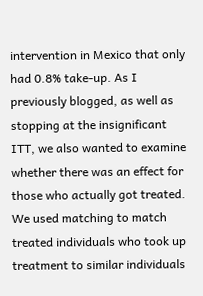intervention in Mexico that only had 0.8% take-up. As I previously blogged, as well as stopping at the insignificant ITT, we also wanted to examine whether there was an effect for those who actually got treated. We used matching to match treated individuals who took up treatment to similar individuals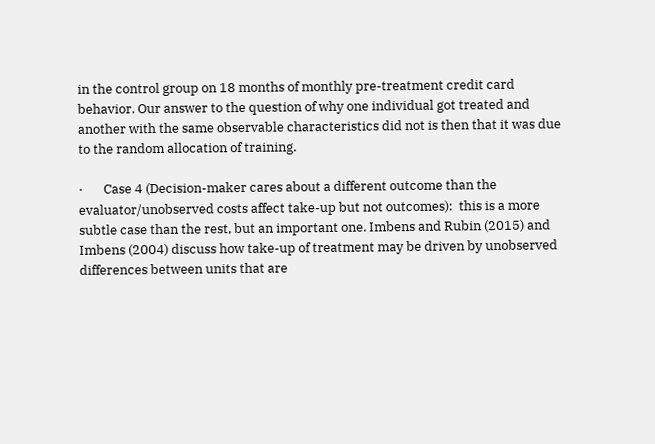in the control group on 18 months of monthly pre-treatment credit card behavior. Our answer to the question of why one individual got treated and another with the same observable characteristics did not is then that it was due to the random allocation of training.

·       Case 4 (Decision-maker cares about a different outcome than the evaluator/unobserved costs affect take-up but not outcomes):  this is a more subtle case than the rest, but an important one. Imbens and Rubin (2015) and Imbens (2004) discuss how take-up of treatment may be driven by unobserved differences between units that are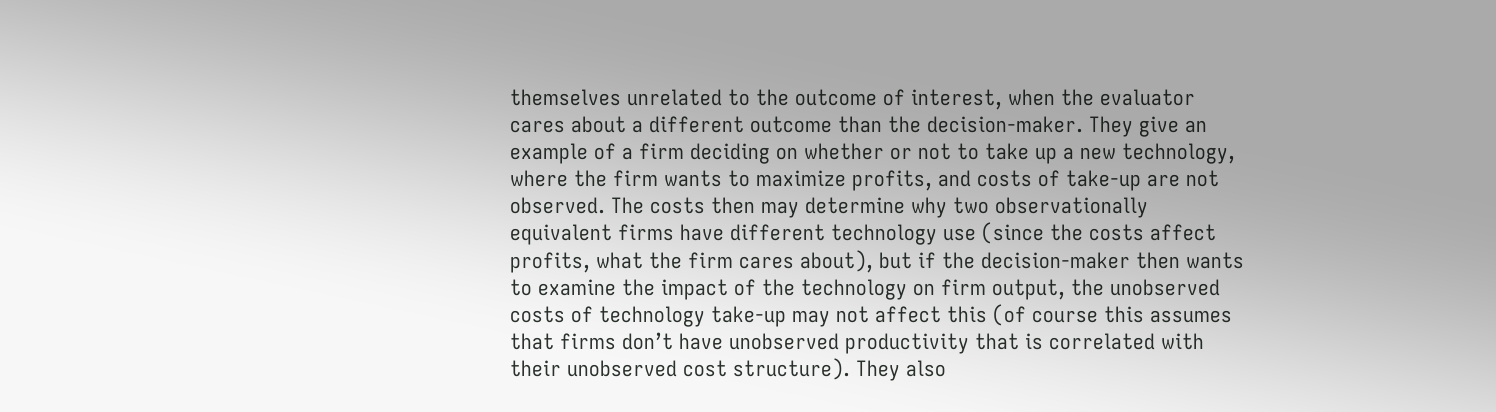themselves unrelated to the outcome of interest, when the evaluator cares about a different outcome than the decision-maker. They give an example of a firm deciding on whether or not to take up a new technology, where the firm wants to maximize profits, and costs of take-up are not observed. The costs then may determine why two observationally equivalent firms have different technology use (since the costs affect profits, what the firm cares about), but if the decision-maker then wants to examine the impact of the technology on firm output, the unobserved costs of technology take-up may not affect this (of course this assumes that firms don’t have unobserved productivity that is correlated with their unobserved cost structure). They also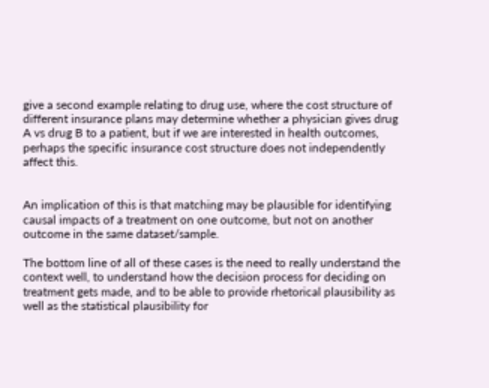give a second example relating to drug use, where the cost structure of different insurance plans may determine whether a physician gives drug A vs drug B to a patient, but if we are interested in health outcomes, perhaps the specific insurance cost structure does not independently affect this.


An implication of this is that matching may be plausible for identifying causal impacts of a treatment on one outcome, but not on another outcome in the same dataset/sample.

The bottom line of all of these cases is the need to really understand the context well, to understand how the decision process for deciding on treatment gets made, and to be able to provide rhetorical plausibility as well as the statistical plausibility for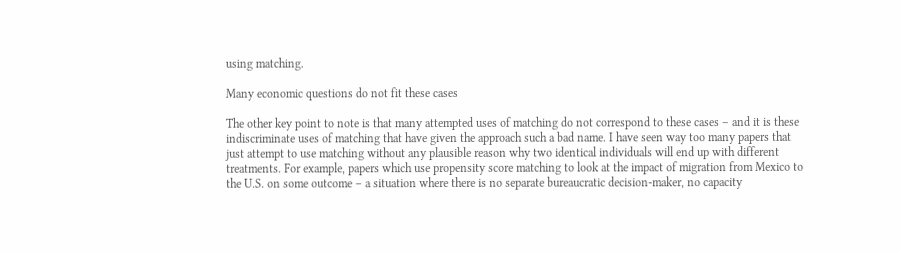using matching.

Many economic questions do not fit these cases

The other key point to note is that many attempted uses of matching do not correspond to these cases – and it is these indiscriminate uses of matching that have given the approach such a bad name. I have seen way too many papers that just attempt to use matching without any plausible reason why two identical individuals will end up with different treatments. For example, papers which use propensity score matching to look at the impact of migration from Mexico to the U.S. on some outcome – a situation where there is no separate bureaucratic decision-maker, no capacity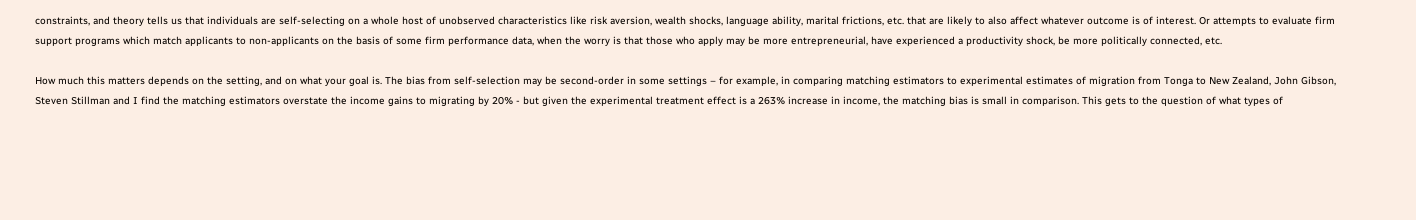constraints, and theory tells us that individuals are self-selecting on a whole host of unobserved characteristics like risk aversion, wealth shocks, language ability, marital frictions, etc. that are likely to also affect whatever outcome is of interest. Or attempts to evaluate firm support programs which match applicants to non-applicants on the basis of some firm performance data, when the worry is that those who apply may be more entrepreneurial, have experienced a productivity shock, be more politically connected, etc.

How much this matters depends on the setting, and on what your goal is. The bias from self-selection may be second-order in some settings – for example, in comparing matching estimators to experimental estimates of migration from Tonga to New Zealand, John Gibson, Steven Stillman and I find the matching estimators overstate the income gains to migrating by 20% - but given the experimental treatment effect is a 263% increase in income, the matching bias is small in comparison. This gets to the question of what types of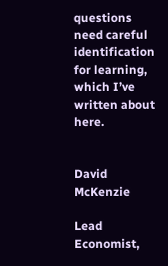questions need careful identification for learning, which I’ve written about here.


David McKenzie

Lead Economist,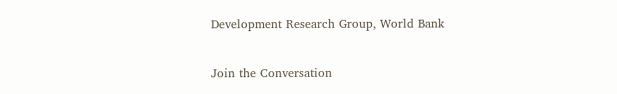Development Research Group, World Bank

Join the Conversation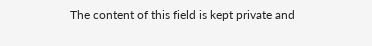The content of this field is kept private and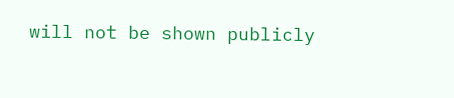will not be shown publicly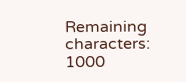Remaining characters: 1000